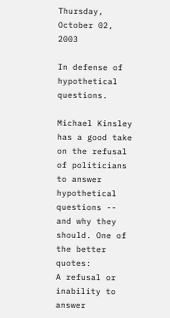Thursday, October 02, 2003

In defense of hypothetical questions.

Michael Kinsley has a good take on the refusal of politicians to answer hypothetical questions -- and why they should. One of the better quotes:
A refusal or inability to answer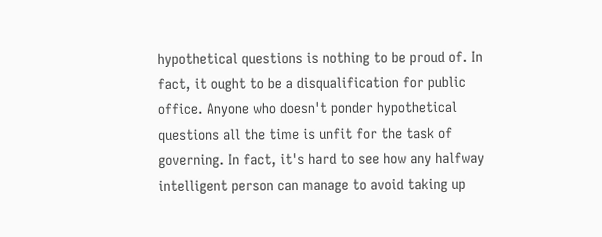hypothetical questions is nothing to be proud of. In fact, it ought to be a disqualification for public office. Anyone who doesn't ponder hypothetical questions all the time is unfit for the task of governing. In fact, it's hard to see how any halfway intelligent person can manage to avoid taking up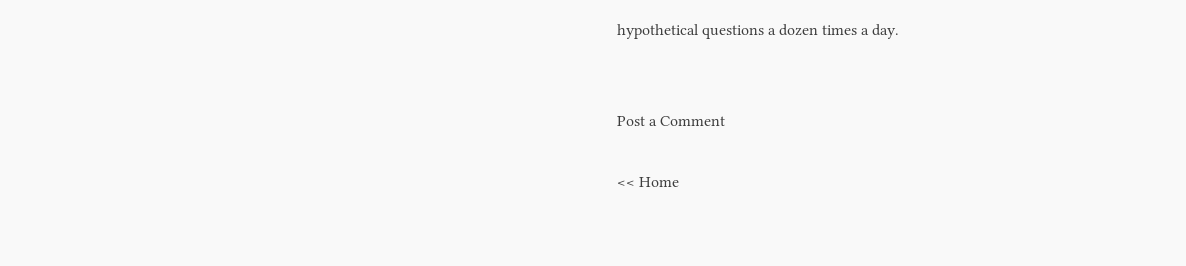hypothetical questions a dozen times a day.


Post a Comment

<< Home